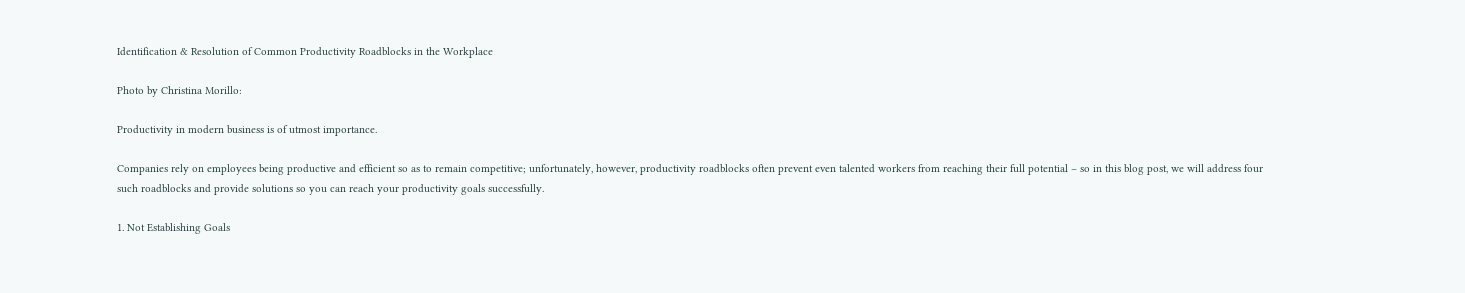Identification & Resolution of Common Productivity Roadblocks in the Workplace

Photo by Christina Morillo:

Productivity in modern business is of utmost importance.

Companies rely on employees being productive and efficient so as to remain competitive; unfortunately, however, productivity roadblocks often prevent even talented workers from reaching their full potential – so in this blog post, we will address four such roadblocks and provide solutions so you can reach your productivity goals successfully.

1. Not Establishing Goals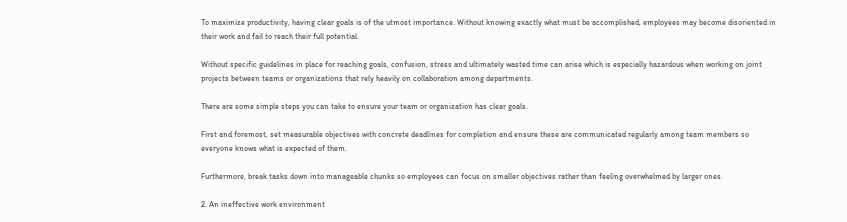To maximize productivity, having clear goals is of the utmost importance. Without knowing exactly what must be accomplished, employees may become disoriented in their work and fail to reach their full potential.

Without specific guidelines in place for reaching goals, confusion, stress and ultimately wasted time can arise which is especially hazardous when working on joint projects between teams or organizations that rely heavily on collaboration among departments.

There are some simple steps you can take to ensure your team or organization has clear goals.

First and foremost, set measurable objectives with concrete deadlines for completion and ensure these are communicated regularly among team members so everyone knows what is expected of them.

Furthermore, break tasks down into manageable chunks so employees can focus on smaller objectives rather than feeling overwhelmed by larger ones.

2. An ineffective work environment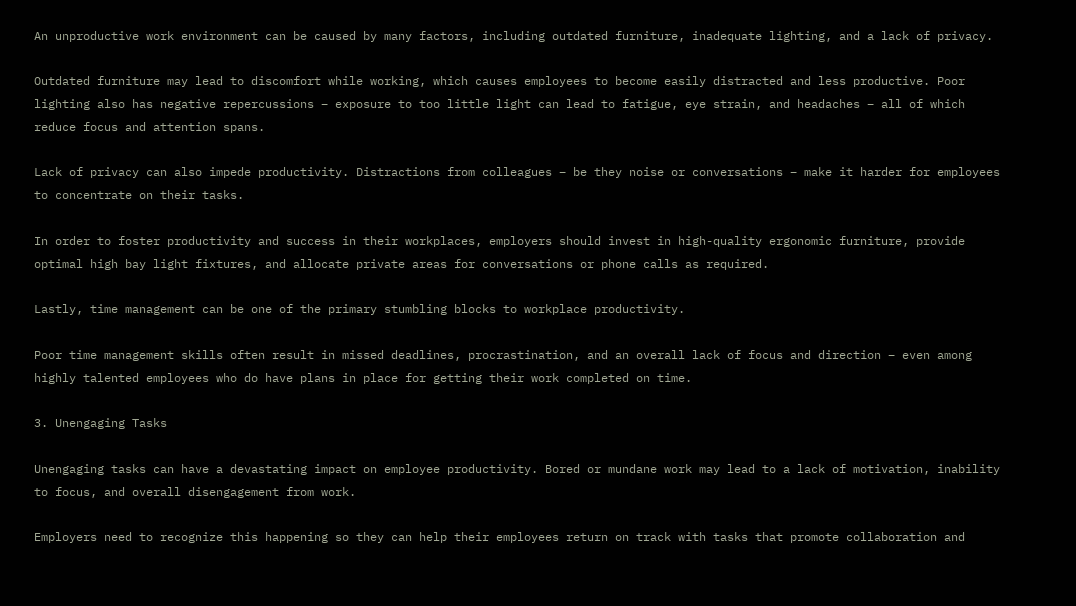An unproductive work environment can be caused by many factors, including outdated furniture, inadequate lighting, and a lack of privacy.

Outdated furniture may lead to discomfort while working, which causes employees to become easily distracted and less productive. Poor lighting also has negative repercussions – exposure to too little light can lead to fatigue, eye strain, and headaches – all of which reduce focus and attention spans.

Lack of privacy can also impede productivity. Distractions from colleagues – be they noise or conversations – make it harder for employees to concentrate on their tasks.

In order to foster productivity and success in their workplaces, employers should invest in high-quality ergonomic furniture, provide optimal high bay light fixtures, and allocate private areas for conversations or phone calls as required.

Lastly, time management can be one of the primary stumbling blocks to workplace productivity.

Poor time management skills often result in missed deadlines, procrastination, and an overall lack of focus and direction – even among highly talented employees who do have plans in place for getting their work completed on time.

3. Unengaging Tasks

Unengaging tasks can have a devastating impact on employee productivity. Bored or mundane work may lead to a lack of motivation, inability to focus, and overall disengagement from work.

Employers need to recognize this happening so they can help their employees return on track with tasks that promote collaboration and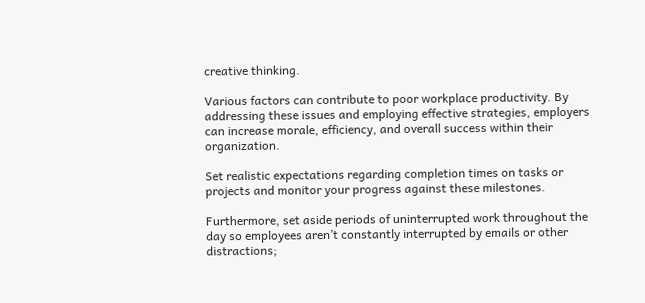creative thinking.

Various factors can contribute to poor workplace productivity. By addressing these issues and employing effective strategies, employers can increase morale, efficiency, and overall success within their organization.

Set realistic expectations regarding completion times on tasks or projects and monitor your progress against these milestones.

Furthermore, set aside periods of uninterrupted work throughout the day so employees aren’t constantly interrupted by emails or other distractions;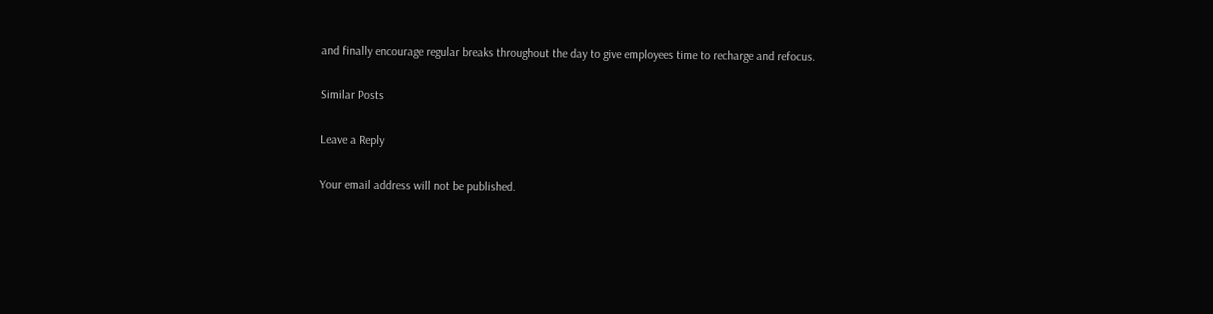and finally encourage regular breaks throughout the day to give employees time to recharge and refocus.

Similar Posts

Leave a Reply

Your email address will not be published.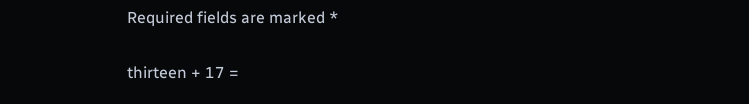Required fields are marked *

thirteen + 17 =